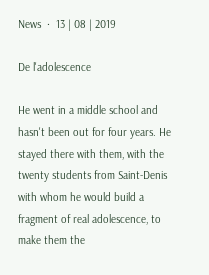News  ·  13 | 08 | 2019

De l'adolescence

He went in a middle school and hasn't been out for four years. He stayed there with them, with the twenty students from Saint-Denis with whom he would build a fragment of real adolescence, to make them the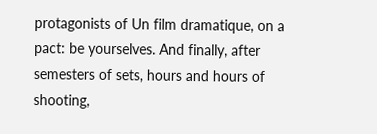protagonists of Un film dramatique, on a pact: be yourselves. And finally, after semesters of sets, hours and hours of shooting,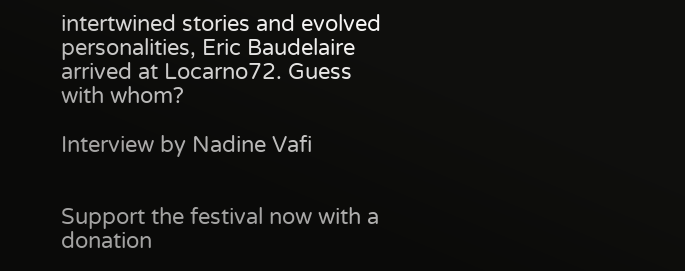intertwined stories and evolved personalities, Eric Baudelaire arrived at Locarno72. Guess with whom?

Interview by Nadine Vafi


Support the festival now with a donation